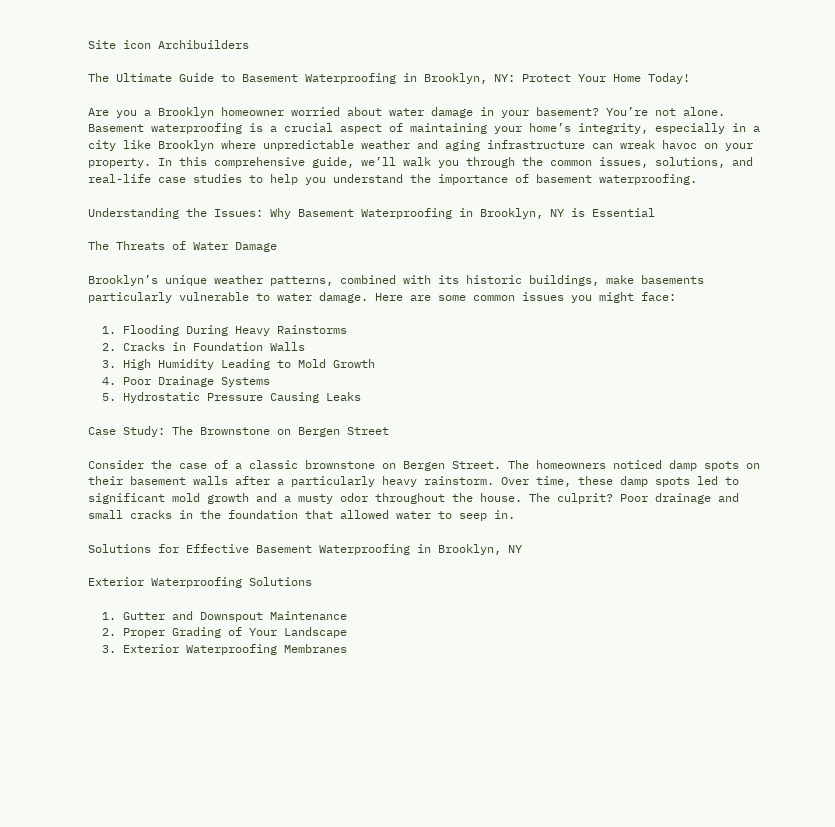Site icon Archibuilders

The Ultimate Guide to Basement Waterproofing in Brooklyn, NY: Protect Your Home Today!

Are you a Brooklyn homeowner worried about water damage in your basement? You’re not alone. Basement waterproofing is a crucial aspect of maintaining your home’s integrity, especially in a city like Brooklyn where unpredictable weather and aging infrastructure can wreak havoc on your property. In this comprehensive guide, we’ll walk you through the common issues, solutions, and real-life case studies to help you understand the importance of basement waterproofing.

Understanding the Issues: Why Basement Waterproofing in Brooklyn, NY is Essential

The Threats of Water Damage

Brooklyn’s unique weather patterns, combined with its historic buildings, make basements particularly vulnerable to water damage. Here are some common issues you might face:

  1. Flooding During Heavy Rainstorms
  2. Cracks in Foundation Walls
  3. High Humidity Leading to Mold Growth
  4. Poor Drainage Systems
  5. Hydrostatic Pressure Causing Leaks

Case Study: The Brownstone on Bergen Street

Consider the case of a classic brownstone on Bergen Street. The homeowners noticed damp spots on their basement walls after a particularly heavy rainstorm. Over time, these damp spots led to significant mold growth and a musty odor throughout the house. The culprit? Poor drainage and small cracks in the foundation that allowed water to seep in.

Solutions for Effective Basement Waterproofing in Brooklyn, NY

Exterior Waterproofing Solutions

  1. Gutter and Downspout Maintenance
  2. Proper Grading of Your Landscape
  3. Exterior Waterproofing Membranes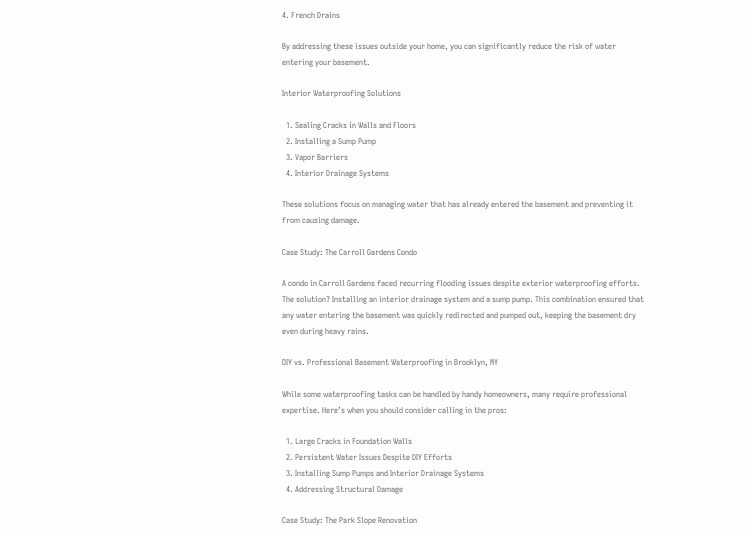4. French Drains

By addressing these issues outside your home, you can significantly reduce the risk of water entering your basement.

Interior Waterproofing Solutions

  1. Sealing Cracks in Walls and Floors
  2. Installing a Sump Pump
  3. Vapor Barriers
  4. Interior Drainage Systems

These solutions focus on managing water that has already entered the basement and preventing it from causing damage.

Case Study: The Carroll Gardens Condo

A condo in Carroll Gardens faced recurring flooding issues despite exterior waterproofing efforts. The solution? Installing an interior drainage system and a sump pump. This combination ensured that any water entering the basement was quickly redirected and pumped out, keeping the basement dry even during heavy rains.

DIY vs. Professional Basement Waterproofing in Brooklyn, NY

While some waterproofing tasks can be handled by handy homeowners, many require professional expertise. Here’s when you should consider calling in the pros:

  1. Large Cracks in Foundation Walls
  2. Persistent Water Issues Despite DIY Efforts
  3. Installing Sump Pumps and Interior Drainage Systems
  4. Addressing Structural Damage

Case Study: The Park Slope Renovation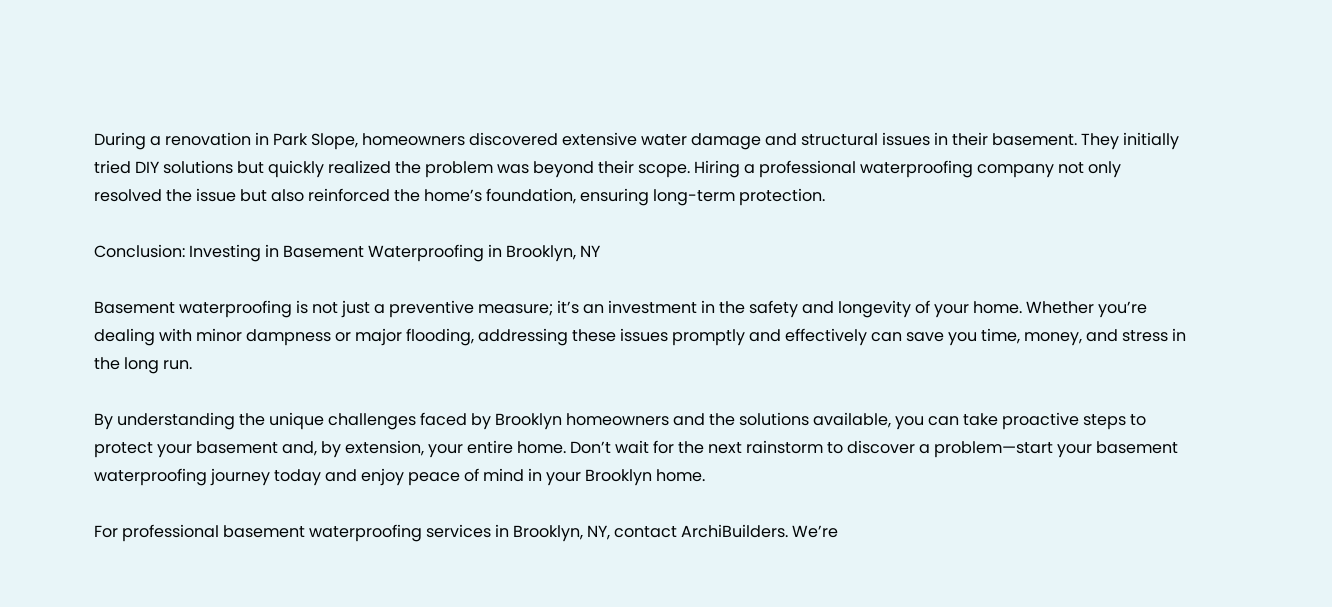During a renovation in Park Slope, homeowners discovered extensive water damage and structural issues in their basement. They initially tried DIY solutions but quickly realized the problem was beyond their scope. Hiring a professional waterproofing company not only resolved the issue but also reinforced the home’s foundation, ensuring long-term protection.

Conclusion: Investing in Basement Waterproofing in Brooklyn, NY

Basement waterproofing is not just a preventive measure; it’s an investment in the safety and longevity of your home. Whether you’re dealing with minor dampness or major flooding, addressing these issues promptly and effectively can save you time, money, and stress in the long run.

By understanding the unique challenges faced by Brooklyn homeowners and the solutions available, you can take proactive steps to protect your basement and, by extension, your entire home. Don’t wait for the next rainstorm to discover a problem—start your basement waterproofing journey today and enjoy peace of mind in your Brooklyn home.

For professional basement waterproofing services in Brooklyn, NY, contact ArchiBuilders. We’re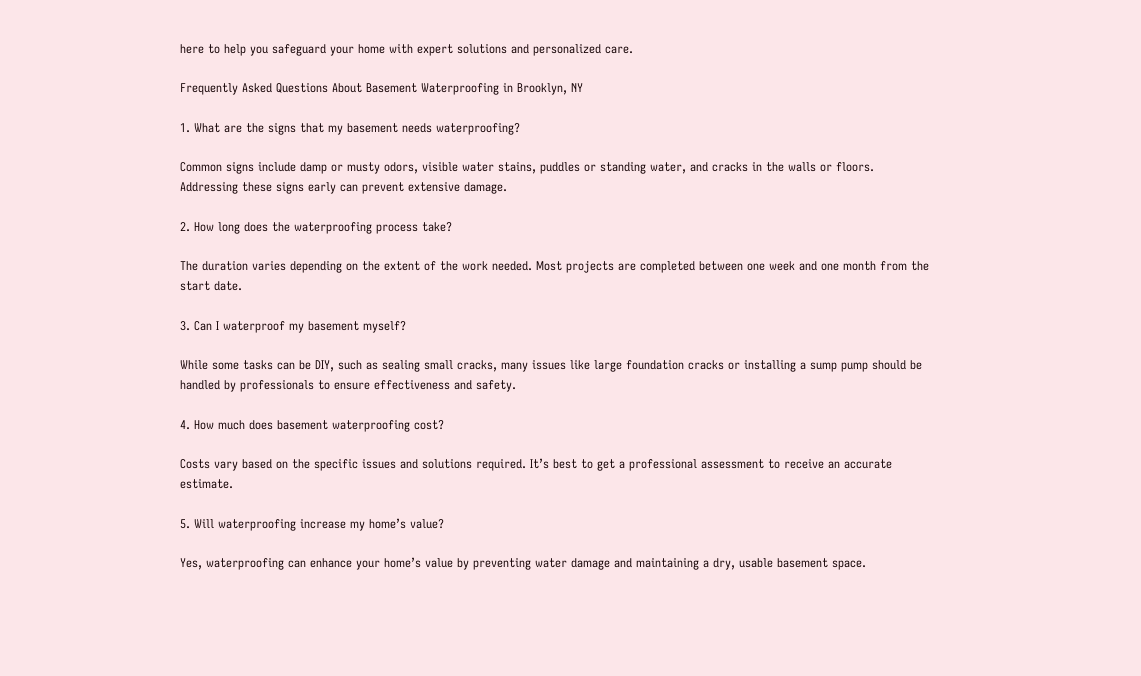here to help you safeguard your home with expert solutions and personalized care.

Frequently Asked Questions About Basement Waterproofing in Brooklyn, NY

1. What are the signs that my basement needs waterproofing?

Common signs include damp or musty odors, visible water stains, puddles or standing water, and cracks in the walls or floors. Addressing these signs early can prevent extensive damage.

2. How long does the waterproofing process take?

The duration varies depending on the extent of the work needed. Most projects are completed between one week and one month from the start date.

3. Can I waterproof my basement myself?

While some tasks can be DIY, such as sealing small cracks, many issues like large foundation cracks or installing a sump pump should be handled by professionals to ensure effectiveness and safety.

4. How much does basement waterproofing cost?

Costs vary based on the specific issues and solutions required. It’s best to get a professional assessment to receive an accurate estimate.

5. Will waterproofing increase my home’s value?

Yes, waterproofing can enhance your home’s value by preventing water damage and maintaining a dry, usable basement space.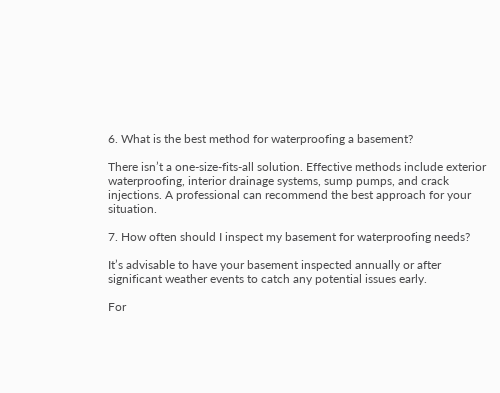6. What is the best method for waterproofing a basement?

There isn’t a one-size-fits-all solution. Effective methods include exterior waterproofing, interior drainage systems, sump pumps, and crack injections. A professional can recommend the best approach for your situation.

7. How often should I inspect my basement for waterproofing needs?

It’s advisable to have your basement inspected annually or after significant weather events to catch any potential issues early.

For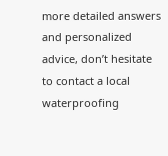more detailed answers and personalized advice, don’t hesitate to contact a local waterproofing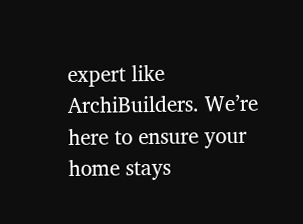expert like ArchiBuilders. We’re here to ensure your home stays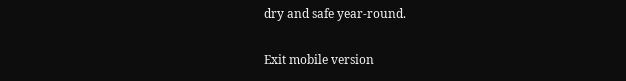dry and safe year-round.

Exit mobile version